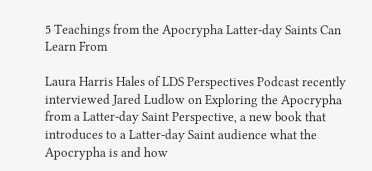5 Teachings from the Apocrypha Latter-day Saints Can Learn From

Laura Harris Hales of LDS Perspectives Podcast recently interviewed Jared Ludlow on Exploring the Apocrypha from a Latter-day Saint Perspective, a new book that introduces to a Latter-day Saint audience what the Apocrypha is and how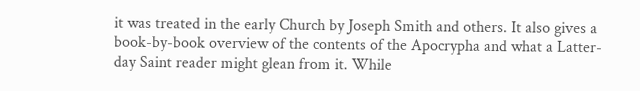it was treated in the early Church by Joseph Smith and others. It also gives a book-by-book overview of the contents of the Apocrypha and what a Latter-day Saint reader might glean from it. While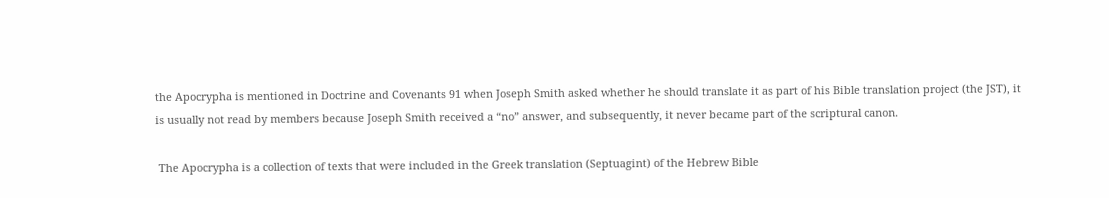the Apocrypha is mentioned in Doctrine and Covenants 91 when Joseph Smith asked whether he should translate it as part of his Bible translation project (the JST), it is usually not read by members because Joseph Smith received a “no” answer, and subsequently, it never became part of the scriptural canon.

 The Apocrypha is a collection of texts that were included in the Greek translation (Septuagint) of the Hebrew Bible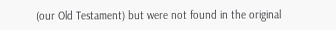(our Old Testament) but were not found in the original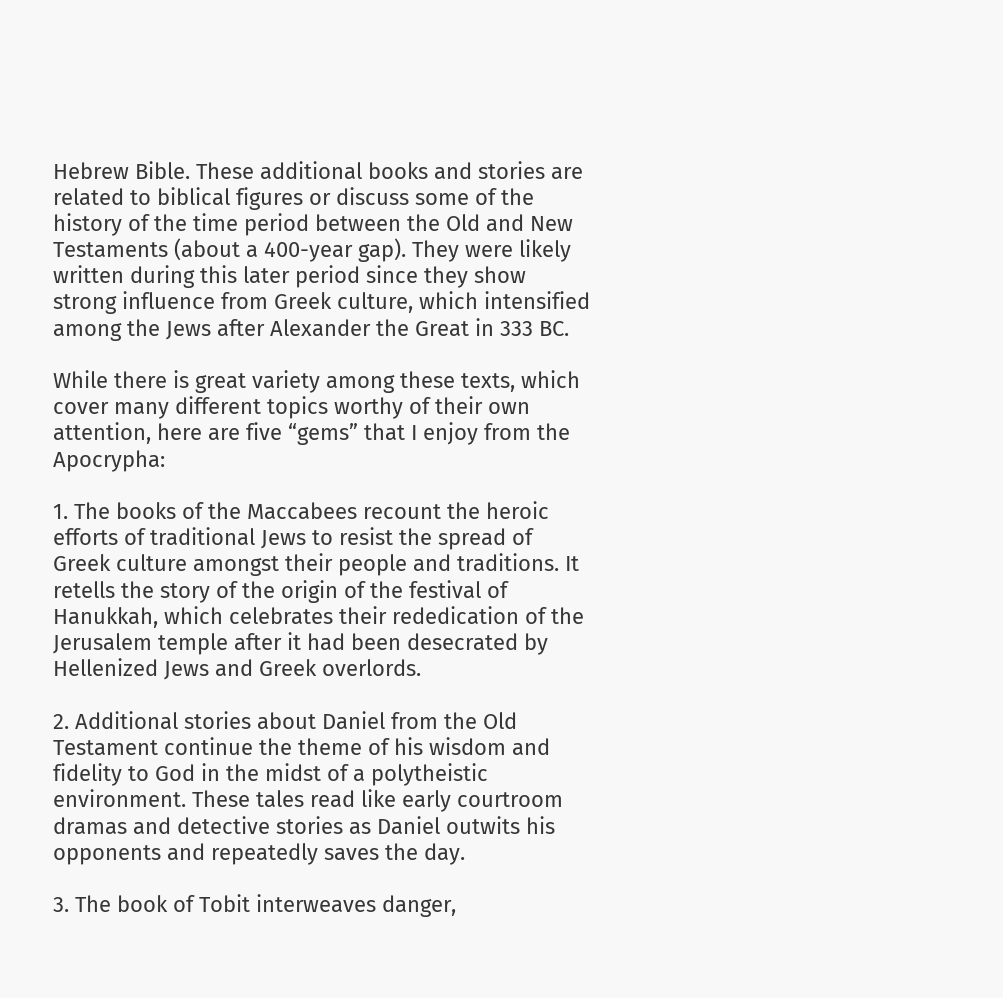Hebrew Bible. These additional books and stories are related to biblical figures or discuss some of the history of the time period between the Old and New Testaments (about a 400-year gap). They were likely written during this later period since they show strong influence from Greek culture, which intensified among the Jews after Alexander the Great in 333 BC.

While there is great variety among these texts, which cover many different topics worthy of their own attention, here are five “gems” that I enjoy from the Apocrypha:

1. The books of the Maccabees recount the heroic efforts of traditional Jews to resist the spread of Greek culture amongst their people and traditions. It retells the story of the origin of the festival of Hanukkah, which celebrates their rededication of the Jerusalem temple after it had been desecrated by Hellenized Jews and Greek overlords.

2. Additional stories about Daniel from the Old Testament continue the theme of his wisdom and fidelity to God in the midst of a polytheistic environment. These tales read like early courtroom dramas and detective stories as Daniel outwits his opponents and repeatedly saves the day.

3. The book of Tobit interweaves danger,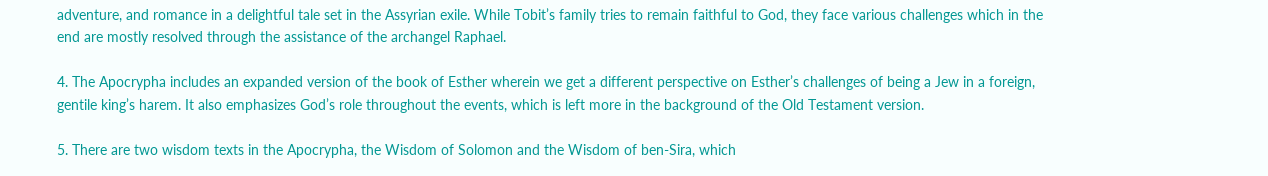adventure, and romance in a delightful tale set in the Assyrian exile. While Tobit’s family tries to remain faithful to God, they face various challenges which in the end are mostly resolved through the assistance of the archangel Raphael.

4. The Apocrypha includes an expanded version of the book of Esther wherein we get a different perspective on Esther’s challenges of being a Jew in a foreign, gentile king’s harem. It also emphasizes God’s role throughout the events, which is left more in the background of the Old Testament version.

5. There are two wisdom texts in the Apocrypha, the Wisdom of Solomon and the Wisdom of ben-Sira, which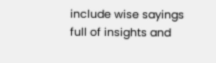include wise sayings full of insights and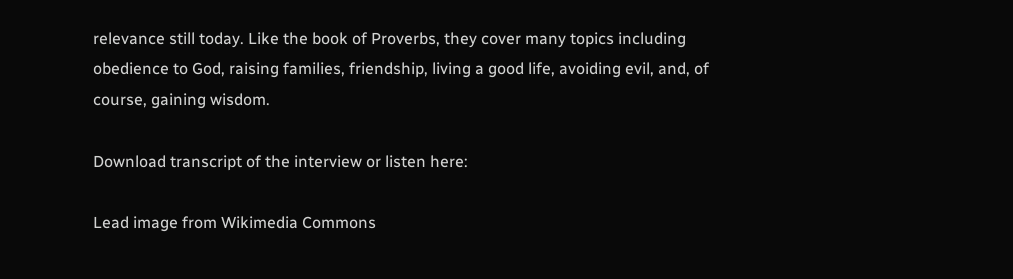relevance still today. Like the book of Proverbs, they cover many topics including obedience to God, raising families, friendship, living a good life, avoiding evil, and, of course, gaining wisdom.

Download transcript of the interview or listen here:

Lead image from Wikimedia Commons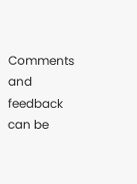Comments and feedback can be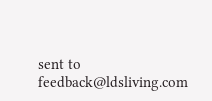sent to feedback@ldsliving.com